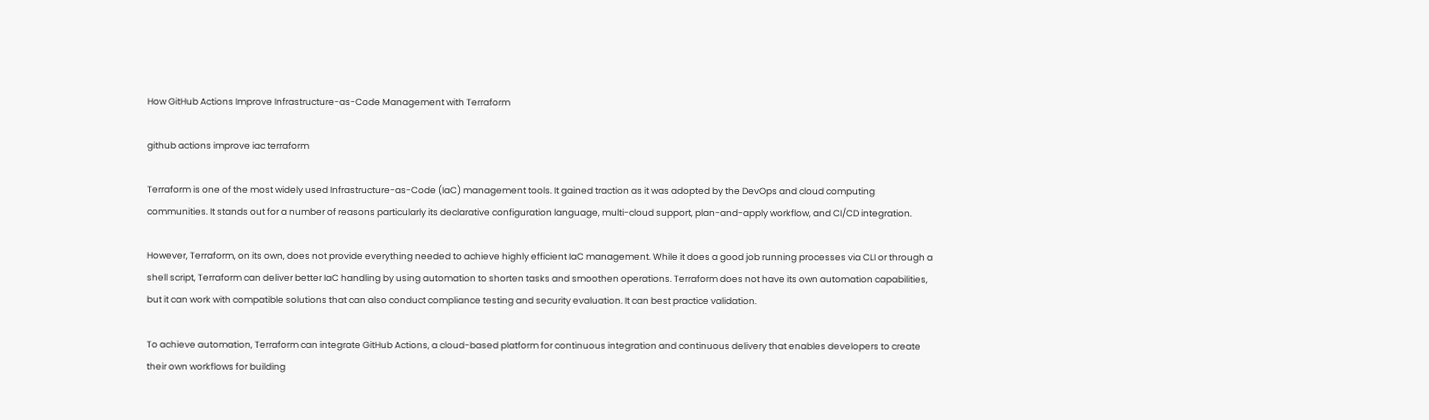How GitHub Actions Improve Infrastructure-as-Code Management with Terraform

github actions improve iac terraform

Terraform is one of the most widely used Infrastructure-as-Code (IaC) management tools. It gained traction as it was adopted by the DevOps and cloud computing communities. It stands out for a number of reasons particularly its declarative configuration language, multi-cloud support, plan-and-apply workflow, and CI/CD integration.

However, Terraform, on its own, does not provide everything needed to achieve highly efficient IaC management. While it does a good job running processes via CLI or through a shell script, Terraform can deliver better IaC handling by using automation to shorten tasks and smoothen operations. Terraform does not have its own automation capabilities, but it can work with compatible solutions that can also conduct compliance testing and security evaluation. It can best practice validation.

To achieve automation, Terraform can integrate GitHub Actions, a cloud-based platform for continuous integration and continuous delivery that enables developers to create their own workflows for building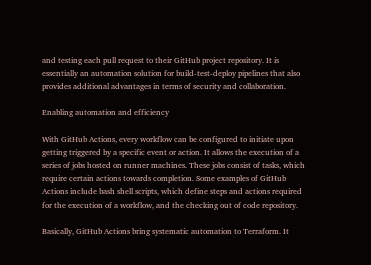and testing each pull request to their GitHub project repository. It is essentially an automation solution for build-test-deploy pipelines that also provides additional advantages in terms of security and collaboration.

Enabling automation and efficiency

With GitHub Actions, every workflow can be configured to initiate upon getting triggered by a specific event or action. It allows the execution of a series of jobs hosted on runner machines. These jobs consist of tasks, which require certain actions towards completion. Some examples of GitHub Actions include bash shell scripts, which define steps and actions required for the execution of a workflow, and the checking out of code repository.

Basically, GitHub Actions bring systematic automation to Terraform. It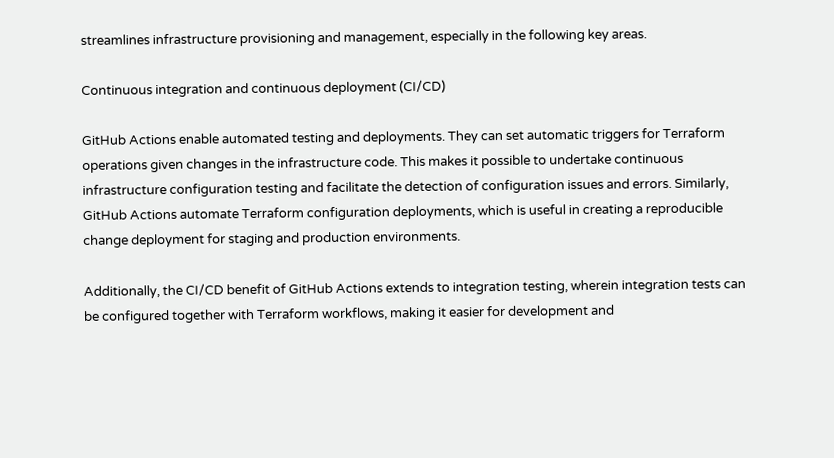streamlines infrastructure provisioning and management, especially in the following key areas.

Continuous integration and continuous deployment (CI/CD)

GitHub Actions enable automated testing and deployments. They can set automatic triggers for Terraform operations given changes in the infrastructure code. This makes it possible to undertake continuous infrastructure configuration testing and facilitate the detection of configuration issues and errors. Similarly, GitHub Actions automate Terraform configuration deployments, which is useful in creating a reproducible change deployment for staging and production environments.

Additionally, the CI/CD benefit of GitHub Actions extends to integration testing, wherein integration tests can be configured together with Terraform workflows, making it easier for development and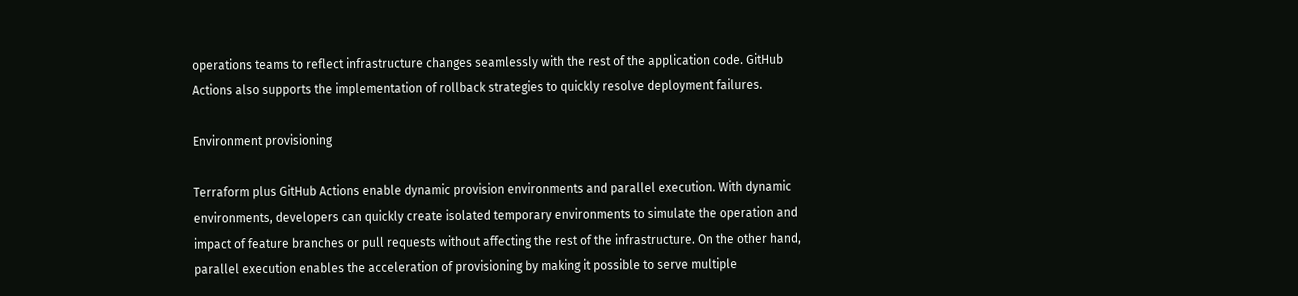operations teams to reflect infrastructure changes seamlessly with the rest of the application code. GitHub Actions also supports the implementation of rollback strategies to quickly resolve deployment failures.

Environment provisioning

Terraform plus GitHub Actions enable dynamic provision environments and parallel execution. With dynamic environments, developers can quickly create isolated temporary environments to simulate the operation and impact of feature branches or pull requests without affecting the rest of the infrastructure. On the other hand, parallel execution enables the acceleration of provisioning by making it possible to serve multiple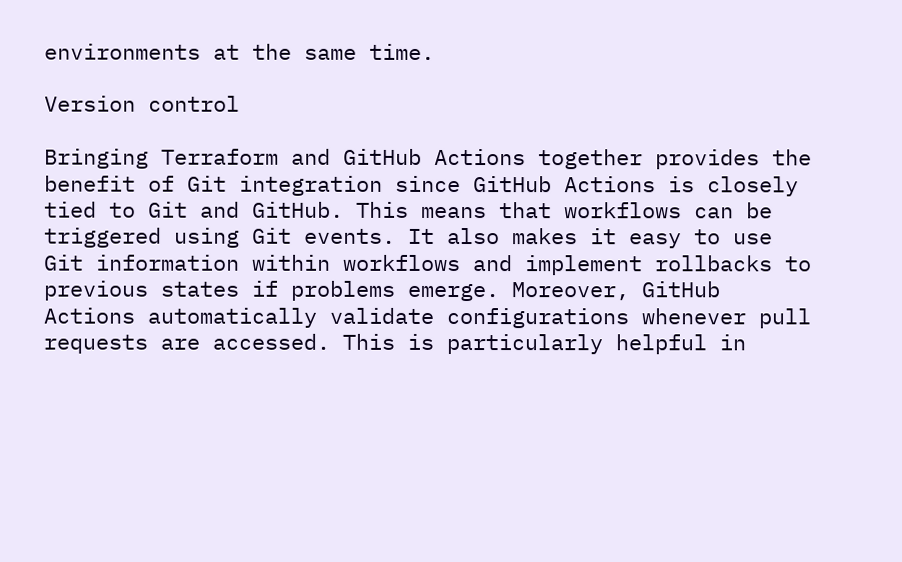environments at the same time.

Version control

Bringing Terraform and GitHub Actions together provides the benefit of Git integration since GitHub Actions is closely tied to Git and GitHub. This means that workflows can be triggered using Git events. It also makes it easy to use Git information within workflows and implement rollbacks to previous states if problems emerge. Moreover, GitHub Actions automatically validate configurations whenever pull requests are accessed. This is particularly helpful in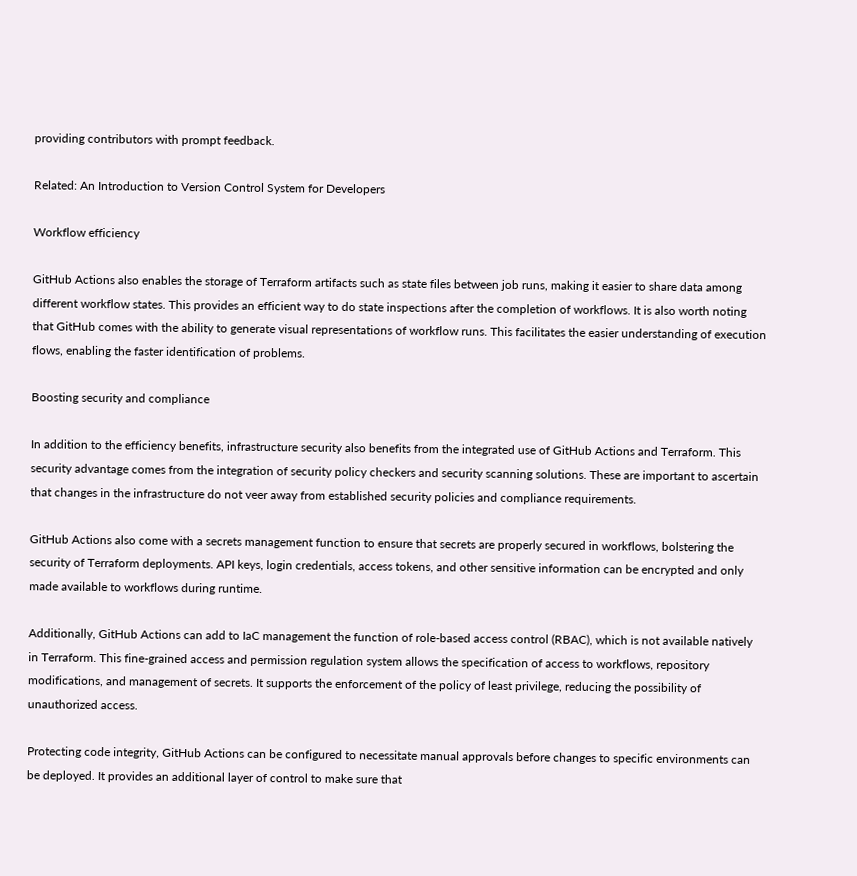providing contributors with prompt feedback.

Related: An Introduction to Version Control System for Developers

Workflow efficiency

GitHub Actions also enables the storage of Terraform artifacts such as state files between job runs, making it easier to share data among different workflow states. This provides an efficient way to do state inspections after the completion of workflows. It is also worth noting that GitHub comes with the ability to generate visual representations of workflow runs. This facilitates the easier understanding of execution flows, enabling the faster identification of problems.

Boosting security and compliance

In addition to the efficiency benefits, infrastructure security also benefits from the integrated use of GitHub Actions and Terraform. This security advantage comes from the integration of security policy checkers and security scanning solutions. These are important to ascertain that changes in the infrastructure do not veer away from established security policies and compliance requirements.

GitHub Actions also come with a secrets management function to ensure that secrets are properly secured in workflows, bolstering the security of Terraform deployments. API keys, login credentials, access tokens, and other sensitive information can be encrypted and only made available to workflows during runtime.

Additionally, GitHub Actions can add to IaC management the function of role-based access control (RBAC), which is not available natively in Terraform. This fine-grained access and permission regulation system allows the specification of access to workflows, repository modifications, and management of secrets. It supports the enforcement of the policy of least privilege, reducing the possibility of unauthorized access.

Protecting code integrity, GitHub Actions can be configured to necessitate manual approvals before changes to specific environments can be deployed. It provides an additional layer of control to make sure that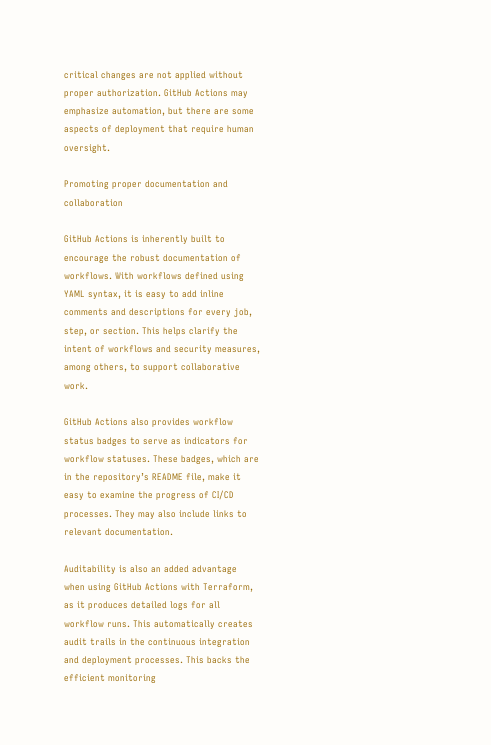critical changes are not applied without proper authorization. GitHub Actions may emphasize automation, but there are some aspects of deployment that require human oversight.

Promoting proper documentation and collaboration

GitHub Actions is inherently built to encourage the robust documentation of workflows. With workflows defined using YAML syntax, it is easy to add inline comments and descriptions for every job, step, or section. This helps clarify the intent of workflows and security measures, among others, to support collaborative work.

GitHub Actions also provides workflow status badges to serve as indicators for workflow statuses. These badges, which are in the repository’s README file, make it easy to examine the progress of CI/CD processes. They may also include links to relevant documentation.

Auditability is also an added advantage when using GitHub Actions with Terraform, as it produces detailed logs for all workflow runs. This automatically creates audit trails in the continuous integration and deployment processes. This backs the efficient monitoring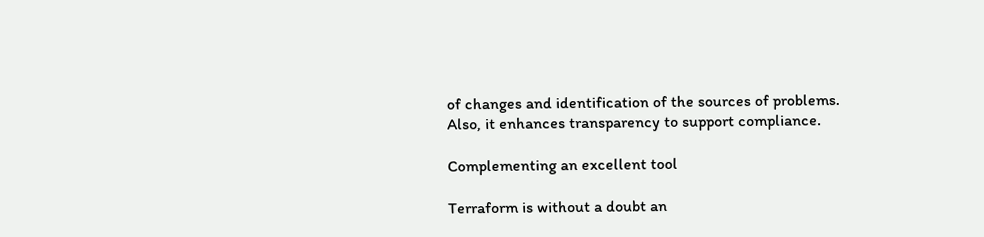of changes and identification of the sources of problems. Also, it enhances transparency to support compliance.

Complementing an excellent tool

Terraform is without a doubt an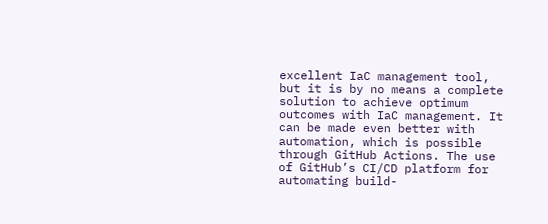excellent IaC management tool, but it is by no means a complete solution to achieve optimum outcomes with IaC management. It can be made even better with automation, which is possible through GitHub Actions. The use of GitHub’s CI/CD platform for automating build-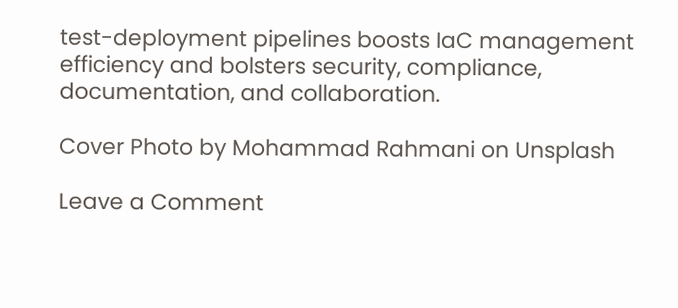test-deployment pipelines boosts IaC management efficiency and bolsters security, compliance, documentation, and collaboration.

Cover Photo by Mohammad Rahmani on Unsplash

Leave a Comment